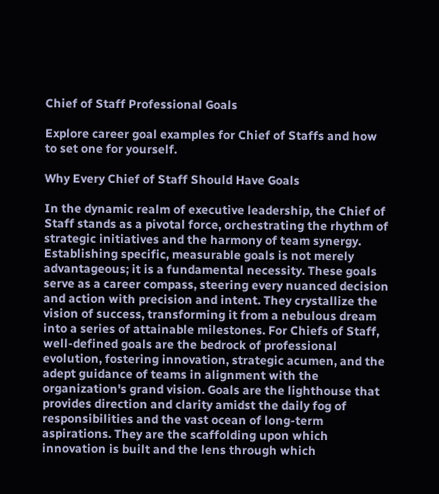Chief of Staff Professional Goals

Explore career goal examples for Chief of Staffs and how to set one for yourself.

Why Every Chief of Staff Should Have Goals

In the dynamic realm of executive leadership, the Chief of Staff stands as a pivotal force, orchestrating the rhythm of strategic initiatives and the harmony of team synergy. Establishing specific, measurable goals is not merely advantageous; it is a fundamental necessity. These goals serve as a career compass, steering every nuanced decision and action with precision and intent. They crystallize the vision of success, transforming it from a nebulous dream into a series of attainable milestones. For Chiefs of Staff, well-defined goals are the bedrock of professional evolution, fostering innovation, strategic acumen, and the adept guidance of teams in alignment with the organization's grand vision. Goals are the lighthouse that provides direction and clarity amidst the daily fog of responsibilities and the vast ocean of long-term aspirations. They are the scaffolding upon which innovation is built and the lens through which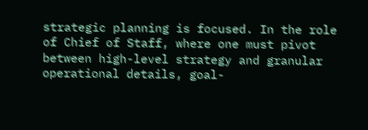strategic planning is focused. In the role of Chief of Staff, where one must pivot between high-level strategy and granular operational details, goal-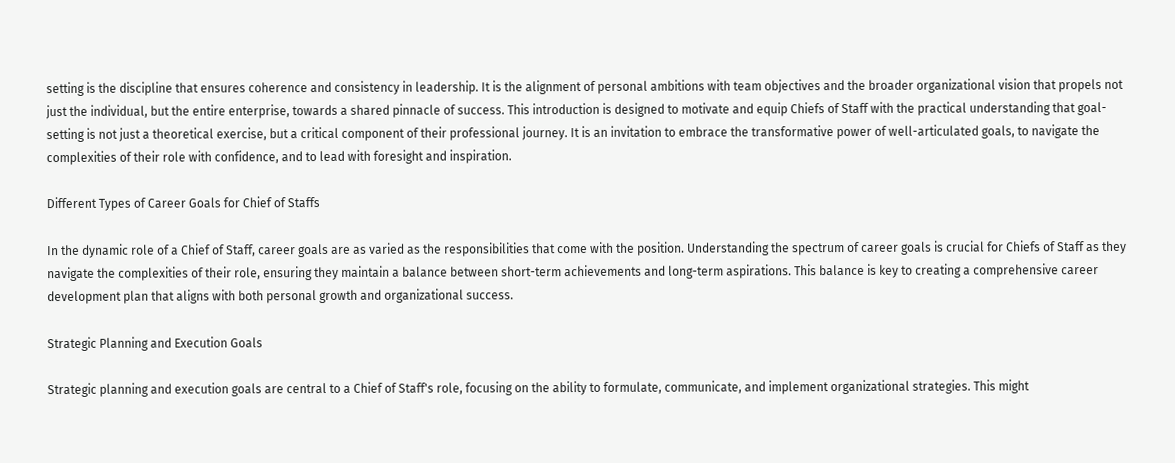setting is the discipline that ensures coherence and consistency in leadership. It is the alignment of personal ambitions with team objectives and the broader organizational vision that propels not just the individual, but the entire enterprise, towards a shared pinnacle of success. This introduction is designed to motivate and equip Chiefs of Staff with the practical understanding that goal-setting is not just a theoretical exercise, but a critical component of their professional journey. It is an invitation to embrace the transformative power of well-articulated goals, to navigate the complexities of their role with confidence, and to lead with foresight and inspiration.

Different Types of Career Goals for Chief of Staffs

In the dynamic role of a Chief of Staff, career goals are as varied as the responsibilities that come with the position. Understanding the spectrum of career goals is crucial for Chiefs of Staff as they navigate the complexities of their role, ensuring they maintain a balance between short-term achievements and long-term aspirations. This balance is key to creating a comprehensive career development plan that aligns with both personal growth and organizational success.

Strategic Planning and Execution Goals

Strategic planning and execution goals are central to a Chief of Staff's role, focusing on the ability to formulate, communicate, and implement organizational strategies. This might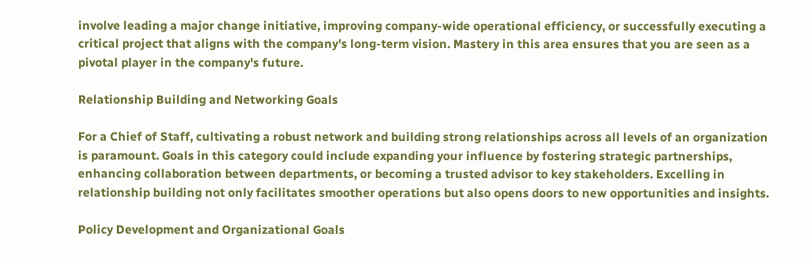involve leading a major change initiative, improving company-wide operational efficiency, or successfully executing a critical project that aligns with the company's long-term vision. Mastery in this area ensures that you are seen as a pivotal player in the company's future.

Relationship Building and Networking Goals

For a Chief of Staff, cultivating a robust network and building strong relationships across all levels of an organization is paramount. Goals in this category could include expanding your influence by fostering strategic partnerships, enhancing collaboration between departments, or becoming a trusted advisor to key stakeholders. Excelling in relationship building not only facilitates smoother operations but also opens doors to new opportunities and insights.

Policy Development and Organizational Goals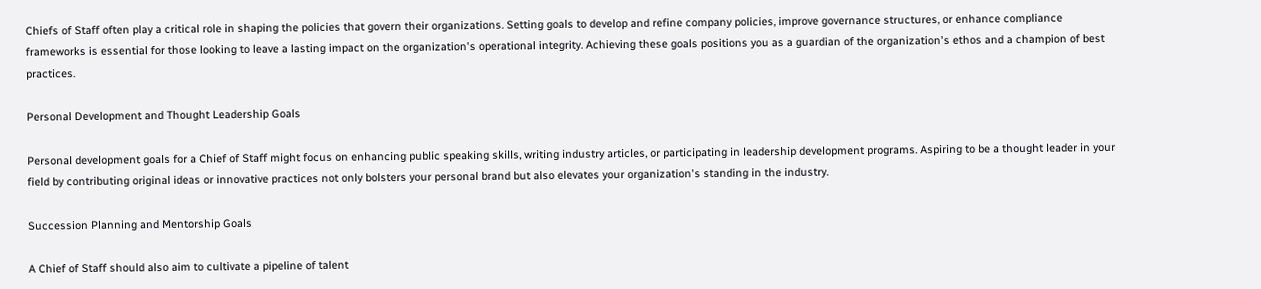Chiefs of Staff often play a critical role in shaping the policies that govern their organizations. Setting goals to develop and refine company policies, improve governance structures, or enhance compliance frameworks is essential for those looking to leave a lasting impact on the organization's operational integrity. Achieving these goals positions you as a guardian of the organization's ethos and a champion of best practices.

Personal Development and Thought Leadership Goals

Personal development goals for a Chief of Staff might focus on enhancing public speaking skills, writing industry articles, or participating in leadership development programs. Aspiring to be a thought leader in your field by contributing original ideas or innovative practices not only bolsters your personal brand but also elevates your organization's standing in the industry.

Succession Planning and Mentorship Goals

A Chief of Staff should also aim to cultivate a pipeline of talent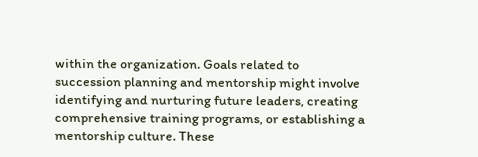within the organization. Goals related to succession planning and mentorship might involve identifying and nurturing future leaders, creating comprehensive training programs, or establishing a mentorship culture. These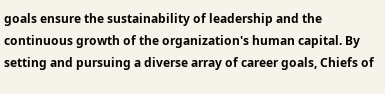goals ensure the sustainability of leadership and the continuous growth of the organization's human capital. By setting and pursuing a diverse array of career goals, Chiefs of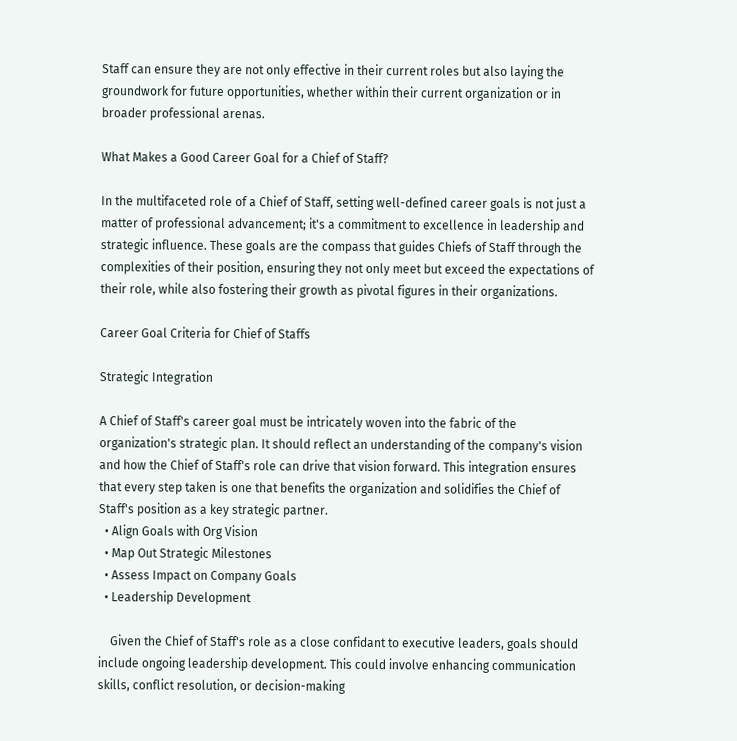Staff can ensure they are not only effective in their current roles but also laying the groundwork for future opportunities, whether within their current organization or in broader professional arenas.

What Makes a Good Career Goal for a Chief of Staff?

In the multifaceted role of a Chief of Staff, setting well-defined career goals is not just a matter of professional advancement; it's a commitment to excellence in leadership and strategic influence. These goals are the compass that guides Chiefs of Staff through the complexities of their position, ensuring they not only meet but exceed the expectations of their role, while also fostering their growth as pivotal figures in their organizations.

Career Goal Criteria for Chief of Staffs

Strategic Integration

A Chief of Staff's career goal must be intricately woven into the fabric of the organization's strategic plan. It should reflect an understanding of the company's vision and how the Chief of Staff's role can drive that vision forward. This integration ensures that every step taken is one that benefits the organization and solidifies the Chief of Staff's position as a key strategic partner.
  • Align Goals with Org Vision
  • Map Out Strategic Milestones
  • Assess Impact on Company Goals
  • Leadership Development

    Given the Chief of Staff's role as a close confidant to executive leaders, goals should include ongoing leadership development. This could involve enhancing communication skills, conflict resolution, or decision-making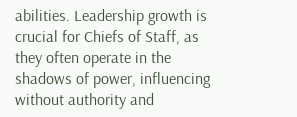abilities. Leadership growth is crucial for Chiefs of Staff, as they often operate in the shadows of power, influencing without authority and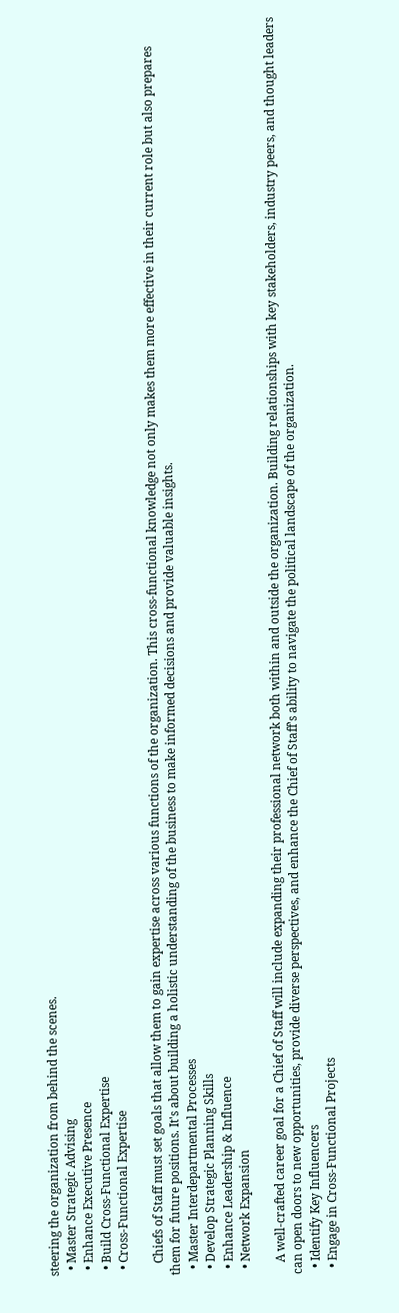steering the organization from behind the scenes.
  • Master Strategic Advising
  • Enhance Executive Presence
  • Build Cross-Functional Expertise
  • Cross-Functional Expertise

    Chiefs of Staff must set goals that allow them to gain expertise across various functions of the organization. This cross-functional knowledge not only makes them more effective in their current role but also prepares them for future positions. It's about building a holistic understanding of the business to make informed decisions and provide valuable insights.
  • Master Interdepartmental Processes
  • Develop Strategic Planning Skills
  • Enhance Leadership & Influence
  • Network Expansion

    A well-crafted career goal for a Chief of Staff will include expanding their professional network both within and outside the organization. Building relationships with key stakeholders, industry peers, and thought leaders can open doors to new opportunities, provide diverse perspectives, and enhance the Chief of Staff's ability to navigate the political landscape of the organization.
  • Identify Key Influencers
  • Engage in Cross-Functional Projects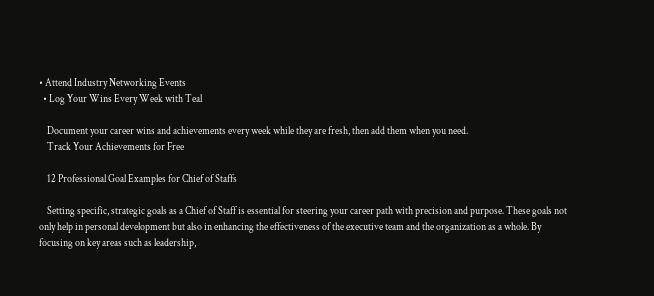• Attend Industry Networking Events
  • Log Your Wins Every Week with Teal

    Document your career wins and achievements every week while they are fresh, then add them when you need.
    Track Your Achievements for Free

    12 Professional Goal Examples for Chief of Staffs

    Setting specific, strategic goals as a Chief of Staff is essential for steering your career path with precision and purpose. These goals not only help in personal development but also in enhancing the effectiveness of the executive team and the organization as a whole. By focusing on key areas such as leadership,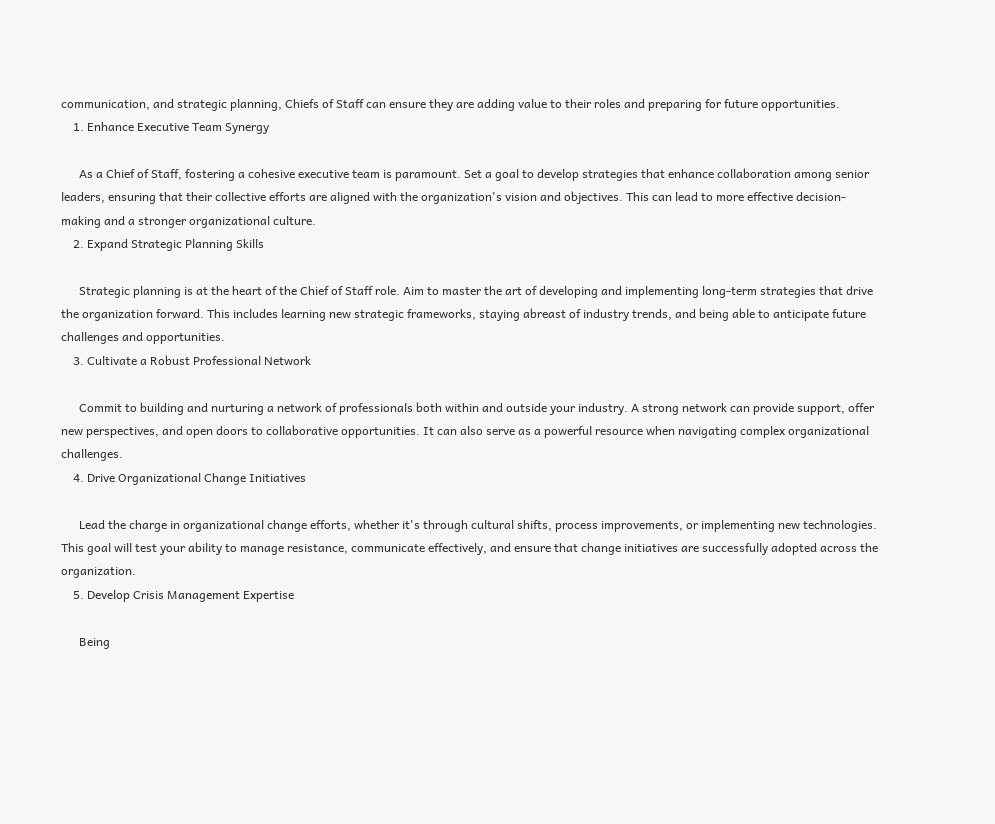communication, and strategic planning, Chiefs of Staff can ensure they are adding value to their roles and preparing for future opportunities.
    1. Enhance Executive Team Synergy

      As a Chief of Staff, fostering a cohesive executive team is paramount. Set a goal to develop strategies that enhance collaboration among senior leaders, ensuring that their collective efforts are aligned with the organization's vision and objectives. This can lead to more effective decision-making and a stronger organizational culture.
    2. Expand Strategic Planning Skills

      Strategic planning is at the heart of the Chief of Staff role. Aim to master the art of developing and implementing long-term strategies that drive the organization forward. This includes learning new strategic frameworks, staying abreast of industry trends, and being able to anticipate future challenges and opportunities.
    3. Cultivate a Robust Professional Network

      Commit to building and nurturing a network of professionals both within and outside your industry. A strong network can provide support, offer new perspectives, and open doors to collaborative opportunities. It can also serve as a powerful resource when navigating complex organizational challenges.
    4. Drive Organizational Change Initiatives

      Lead the charge in organizational change efforts, whether it's through cultural shifts, process improvements, or implementing new technologies. This goal will test your ability to manage resistance, communicate effectively, and ensure that change initiatives are successfully adopted across the organization.
    5. Develop Crisis Management Expertise

      Being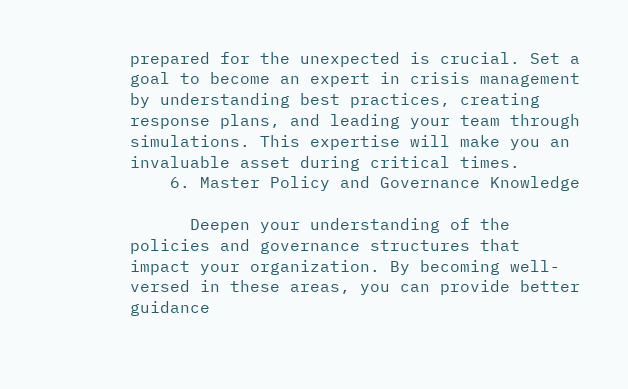prepared for the unexpected is crucial. Set a goal to become an expert in crisis management by understanding best practices, creating response plans, and leading your team through simulations. This expertise will make you an invaluable asset during critical times.
    6. Master Policy and Governance Knowledge

      Deepen your understanding of the policies and governance structures that impact your organization. By becoming well-versed in these areas, you can provide better guidance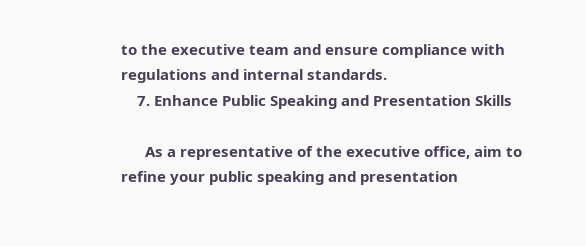to the executive team and ensure compliance with regulations and internal standards.
    7. Enhance Public Speaking and Presentation Skills

      As a representative of the executive office, aim to refine your public speaking and presentation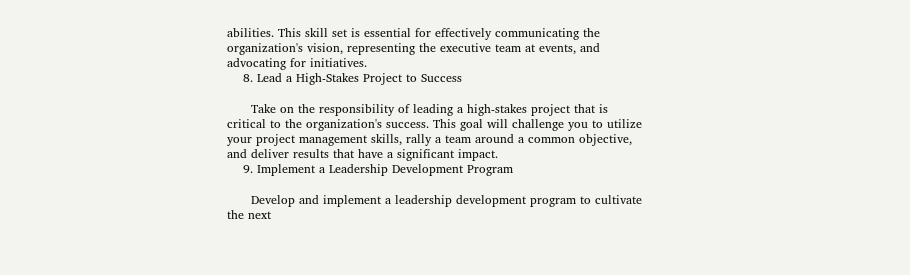abilities. This skill set is essential for effectively communicating the organization's vision, representing the executive team at events, and advocating for initiatives.
    8. Lead a High-Stakes Project to Success

      Take on the responsibility of leading a high-stakes project that is critical to the organization's success. This goal will challenge you to utilize your project management skills, rally a team around a common objective, and deliver results that have a significant impact.
    9. Implement a Leadership Development Program

      Develop and implement a leadership development program to cultivate the next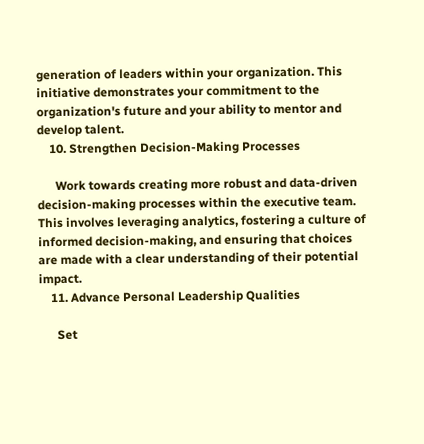generation of leaders within your organization. This initiative demonstrates your commitment to the organization's future and your ability to mentor and develop talent.
    10. Strengthen Decision-Making Processes

      Work towards creating more robust and data-driven decision-making processes within the executive team. This involves leveraging analytics, fostering a culture of informed decision-making, and ensuring that choices are made with a clear understanding of their potential impact.
    11. Advance Personal Leadership Qualities

      Set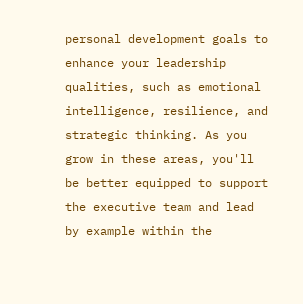personal development goals to enhance your leadership qualities, such as emotional intelligence, resilience, and strategic thinking. As you grow in these areas, you'll be better equipped to support the executive team and lead by example within the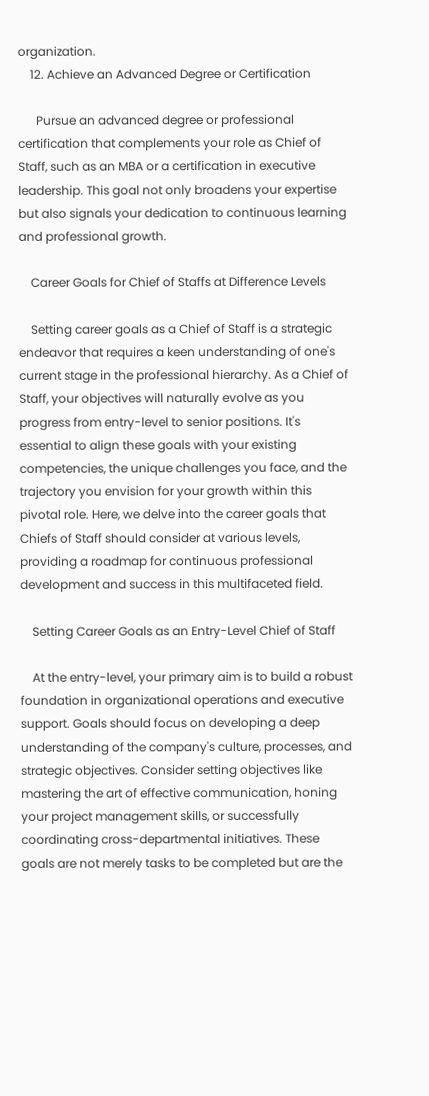organization.
    12. Achieve an Advanced Degree or Certification

      Pursue an advanced degree or professional certification that complements your role as Chief of Staff, such as an MBA or a certification in executive leadership. This goal not only broadens your expertise but also signals your dedication to continuous learning and professional growth.

    Career Goals for Chief of Staffs at Difference Levels

    Setting career goals as a Chief of Staff is a strategic endeavor that requires a keen understanding of one's current stage in the professional hierarchy. As a Chief of Staff, your objectives will naturally evolve as you progress from entry-level to senior positions. It's essential to align these goals with your existing competencies, the unique challenges you face, and the trajectory you envision for your growth within this pivotal role. Here, we delve into the career goals that Chiefs of Staff should consider at various levels, providing a roadmap for continuous professional development and success in this multifaceted field.

    Setting Career Goals as an Entry-Level Chief of Staff

    At the entry-level, your primary aim is to build a robust foundation in organizational operations and executive support. Goals should focus on developing a deep understanding of the company's culture, processes, and strategic objectives. Consider setting objectives like mastering the art of effective communication, honing your project management skills, or successfully coordinating cross-departmental initiatives. These goals are not merely tasks to be completed but are the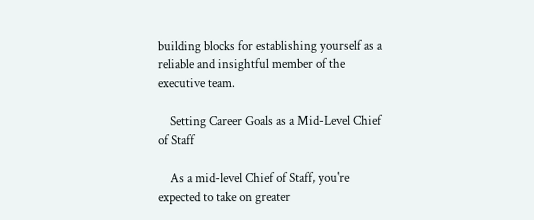building blocks for establishing yourself as a reliable and insightful member of the executive team.

    Setting Career Goals as a Mid-Level Chief of Staff

    As a mid-level Chief of Staff, you're expected to take on greater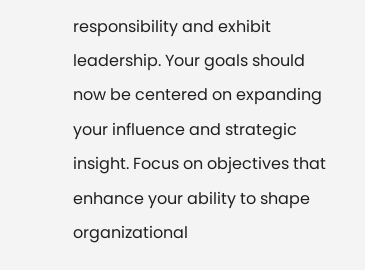responsibility and exhibit leadership. Your goals should now be centered on expanding your influence and strategic insight. Focus on objectives that enhance your ability to shape organizational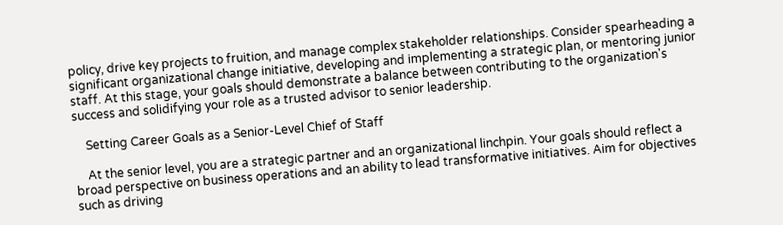policy, drive key projects to fruition, and manage complex stakeholder relationships. Consider spearheading a significant organizational change initiative, developing and implementing a strategic plan, or mentoring junior staff. At this stage, your goals should demonstrate a balance between contributing to the organization's success and solidifying your role as a trusted advisor to senior leadership.

    Setting Career Goals as a Senior-Level Chief of Staff

    At the senior level, you are a strategic partner and an organizational linchpin. Your goals should reflect a broad perspective on business operations and an ability to lead transformative initiatives. Aim for objectives such as driving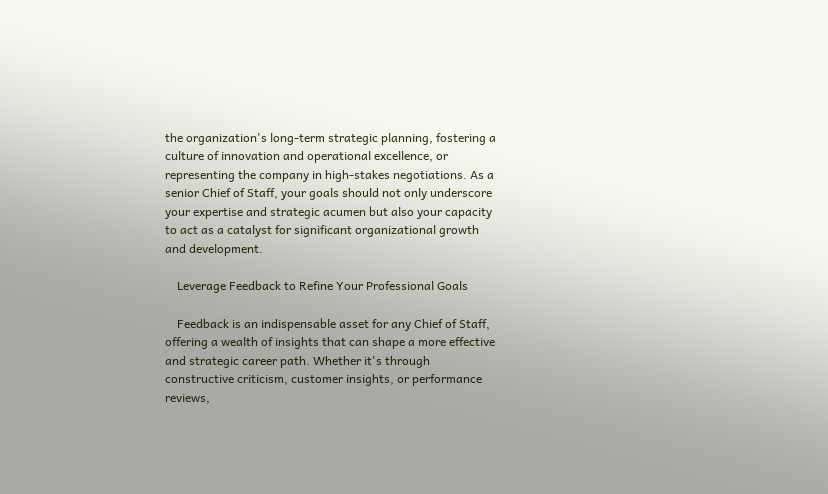the organization's long-term strategic planning, fostering a culture of innovation and operational excellence, or representing the company in high-stakes negotiations. As a senior Chief of Staff, your goals should not only underscore your expertise and strategic acumen but also your capacity to act as a catalyst for significant organizational growth and development.

    Leverage Feedback to Refine Your Professional Goals

    Feedback is an indispensable asset for any Chief of Staff, offering a wealth of insights that can shape a more effective and strategic career path. Whether it's through constructive criticism, customer insights, or performance reviews,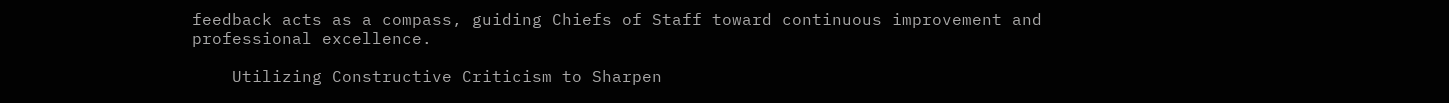feedback acts as a compass, guiding Chiefs of Staff toward continuous improvement and professional excellence.

    Utilizing Constructive Criticism to Sharpen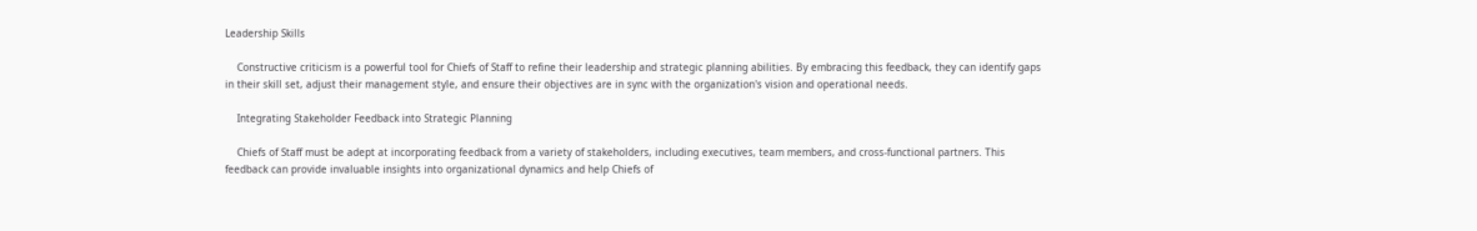Leadership Skills

    Constructive criticism is a powerful tool for Chiefs of Staff to refine their leadership and strategic planning abilities. By embracing this feedback, they can identify gaps in their skill set, adjust their management style, and ensure their objectives are in sync with the organization's vision and operational needs.

    Integrating Stakeholder Feedback into Strategic Planning

    Chiefs of Staff must be adept at incorporating feedback from a variety of stakeholders, including executives, team members, and cross-functional partners. This feedback can provide invaluable insights into organizational dynamics and help Chiefs of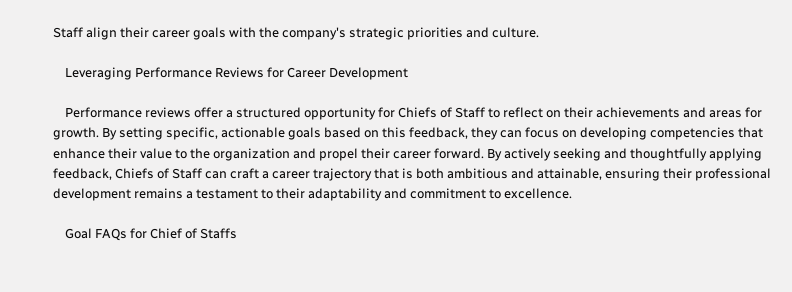Staff align their career goals with the company's strategic priorities and culture.

    Leveraging Performance Reviews for Career Development

    Performance reviews offer a structured opportunity for Chiefs of Staff to reflect on their achievements and areas for growth. By setting specific, actionable goals based on this feedback, they can focus on developing competencies that enhance their value to the organization and propel their career forward. By actively seeking and thoughtfully applying feedback, Chiefs of Staff can craft a career trajectory that is both ambitious and attainable, ensuring their professional development remains a testament to their adaptability and commitment to excellence.

    Goal FAQs for Chief of Staffs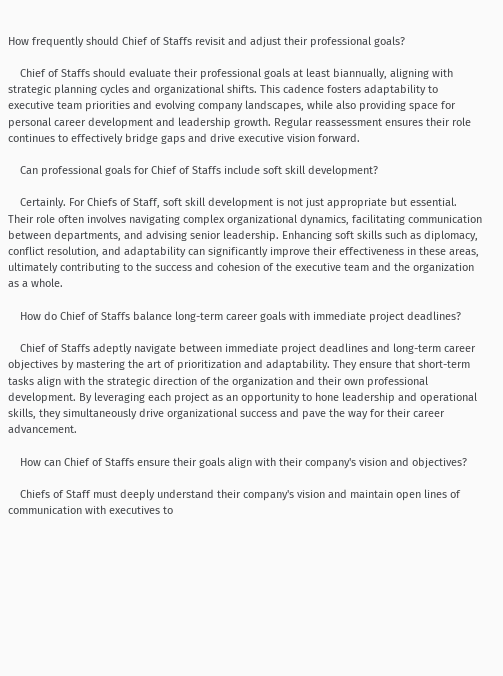How frequently should Chief of Staffs revisit and adjust their professional goals?

    Chief of Staffs should evaluate their professional goals at least biannually, aligning with strategic planning cycles and organizational shifts. This cadence fosters adaptability to executive team priorities and evolving company landscapes, while also providing space for personal career development and leadership growth. Regular reassessment ensures their role continues to effectively bridge gaps and drive executive vision forward.

    Can professional goals for Chief of Staffs include soft skill development?

    Certainly. For Chiefs of Staff, soft skill development is not just appropriate but essential. Their role often involves navigating complex organizational dynamics, facilitating communication between departments, and advising senior leadership. Enhancing soft skills such as diplomacy, conflict resolution, and adaptability can significantly improve their effectiveness in these areas, ultimately contributing to the success and cohesion of the executive team and the organization as a whole.

    How do Chief of Staffs balance long-term career goals with immediate project deadlines?

    Chief of Staffs adeptly navigate between immediate project deadlines and long-term career objectives by mastering the art of prioritization and adaptability. They ensure that short-term tasks align with the strategic direction of the organization and their own professional development. By leveraging each project as an opportunity to hone leadership and operational skills, they simultaneously drive organizational success and pave the way for their career advancement.

    How can Chief of Staffs ensure their goals align with their company's vision and objectives?

    Chiefs of Staff must deeply understand their company's vision and maintain open lines of communication with executives to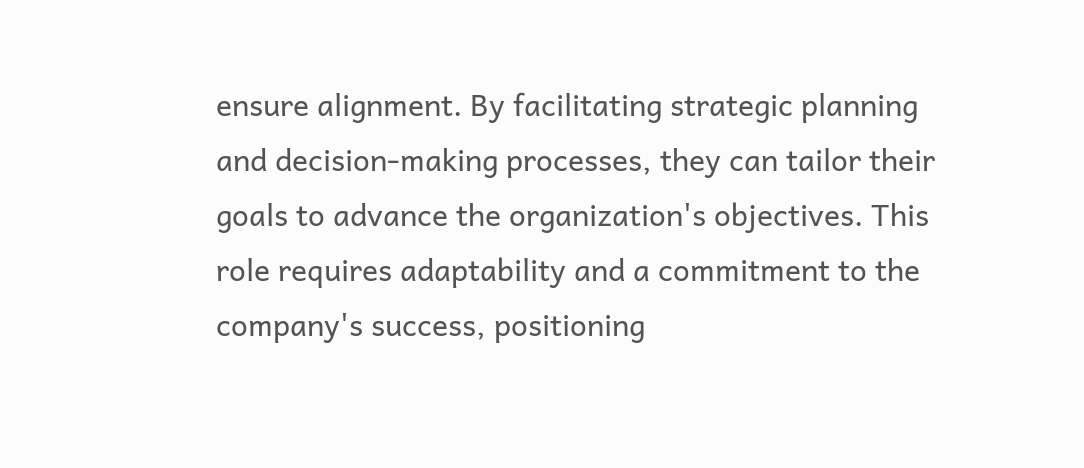ensure alignment. By facilitating strategic planning and decision-making processes, they can tailor their goals to advance the organization's objectives. This role requires adaptability and a commitment to the company's success, positioning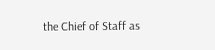the Chief of Staff as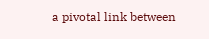a pivotal link between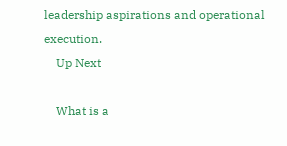leadership aspirations and operational execution.
    Up Next

    What is a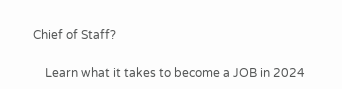Chief of Staff?

    Learn what it takes to become a JOB in 2024